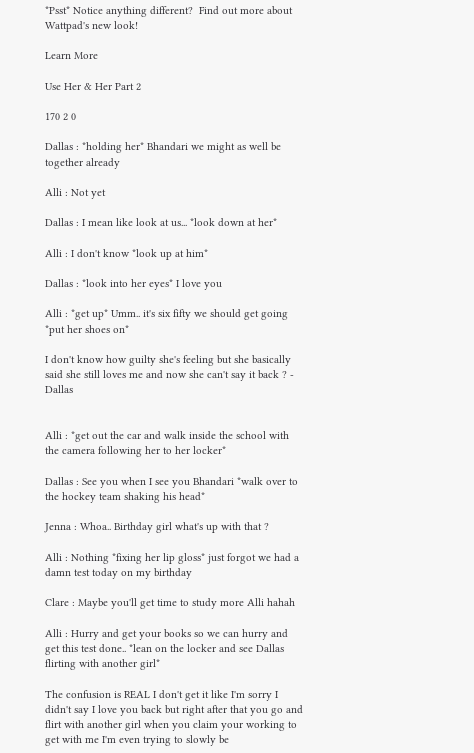*Psst* Notice anything different?  Find out more about Wattpad's new look!

Learn More

Use Her & Her Part 2

170 2 0

Dallas : *holding her* Bhandari we might as well be together already

Alli : Not yet

Dallas : I mean like look at us... *look down at her*

Alli : I don't know *look up at him*

Dallas : *look into her eyes* I love you

Alli : *get up* Umm.. it's six fifty we should get going *put her shoes on*

I don't know how guilty she's feeling but she basically said she still loves me and now she can't say it back ? - Dallas


Alli : *get out the car and walk inside the school with the camera following her to her locker*

Dallas : See you when I see you Bhandari *walk over to the hockey team shaking his head*

Jenna : Whoa.. Birthday girl what's up with that ?

Alli : Nothing *fixing her lip gloss* just forgot we had a damn test today on my birthday

Clare : Maybe you'll get time to study more Alli hahah

Alli : Hurry and get your books so we can hurry and get this test done.. *lean on the locker and see Dallas flirting with another girl*

The confusion is REAL I don't get it like I'm sorry I didn't say I love you back but right after that you go and flirt with another girl when you claim your working to get with me I'm even trying to slowly be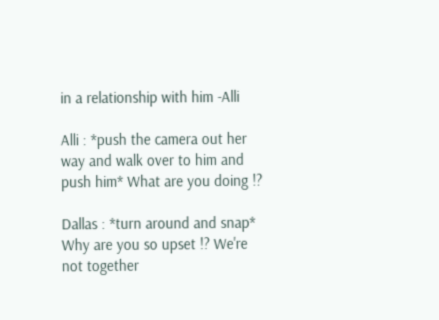in a relationship with him -Alli

Alli : *push the camera out her way and walk over to him and push him* What are you doing !?

Dallas : *turn around and snap* Why are you so upset !? We're not together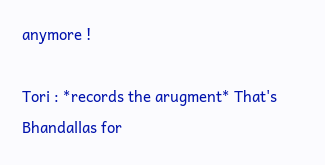anymore !

Tori : *records the arugment* That's Bhandallas for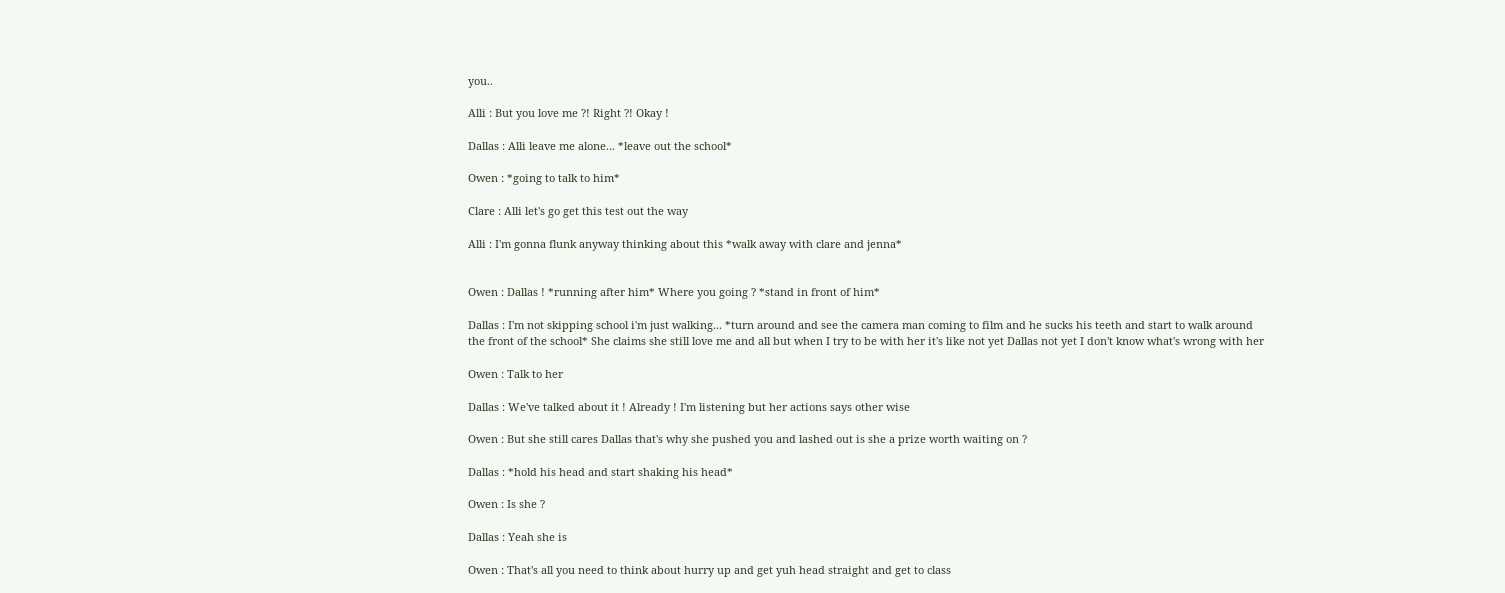you..

Alli : But you love me ?! Right ?! Okay !

Dallas : Alli leave me alone... *leave out the school*

Owen : *going to talk to him*

Clare : Alli let's go get this test out the way

Alli : I'm gonna flunk anyway thinking about this *walk away with clare and jenna*


Owen : Dallas ! *running after him* Where you going ? *stand in front of him*

Dallas : I'm not skipping school i'm just walking... *turn around and see the camera man coming to film and he sucks his teeth and start to walk around the front of the school* She claims she still love me and all but when I try to be with her it's like not yet Dallas not yet I don't know what's wrong with her

Owen : Talk to her

Dallas : We've talked about it ! Already ! I'm listening but her actions says other wise

Owen : But she still cares Dallas that's why she pushed you and lashed out is she a prize worth waiting on ?

Dallas : *hold his head and start shaking his head*

Owen : Is she ?

Dallas : Yeah she is

Owen : That's all you need to think about hurry up and get yuh head straight and get to class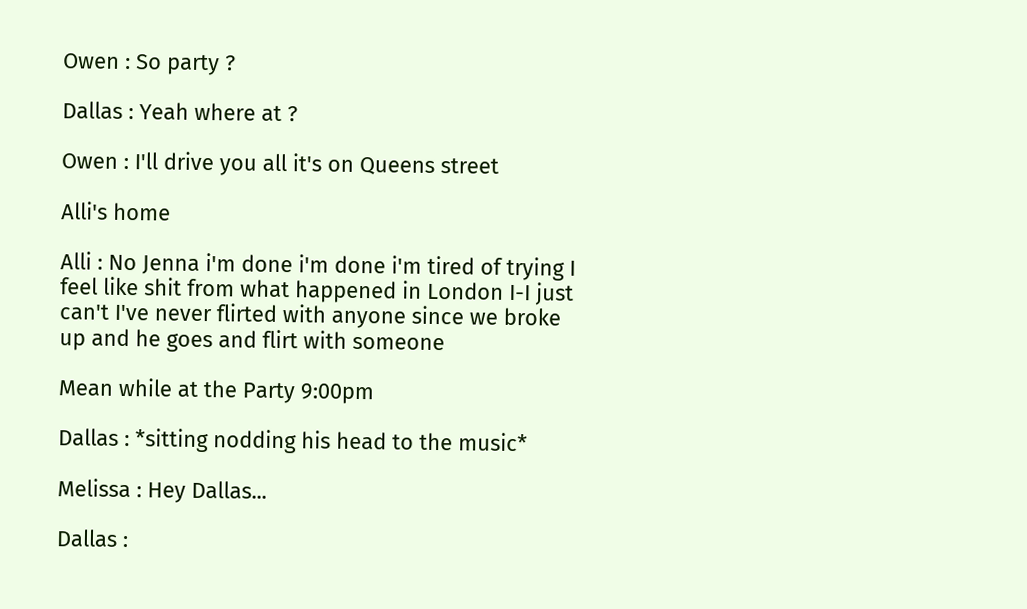Owen : So party ?

Dallas : Yeah where at ?

Owen : I'll drive you all it's on Queens street

Alli's home

Alli : No Jenna i'm done i'm done i'm tired of trying I feel like shit from what happened in London I-I just can't I've never flirted with anyone since we broke up and he goes and flirt with someone

Mean while at the Party 9:00pm

Dallas : *sitting nodding his head to the music*

Melissa : Hey Dallas...

Dallas :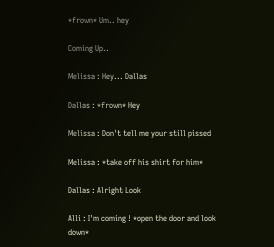*frown* Um.. hey

Coming Up..

Melissa : Hey... Dallas

Dallas : *frown* Hey

Melissa : Don't tell me your still pissed

Melissa : *take off his shirt for him*

Dallas : Alright Look

Alli : I'm coming ! *open the door and look down*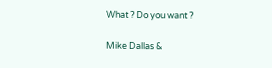What ? Do you want ?

Mike Dallas &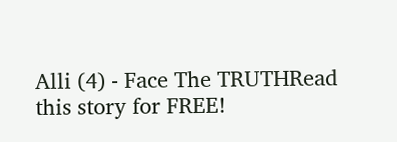Alli (4) - Face The TRUTHRead this story for FREE!